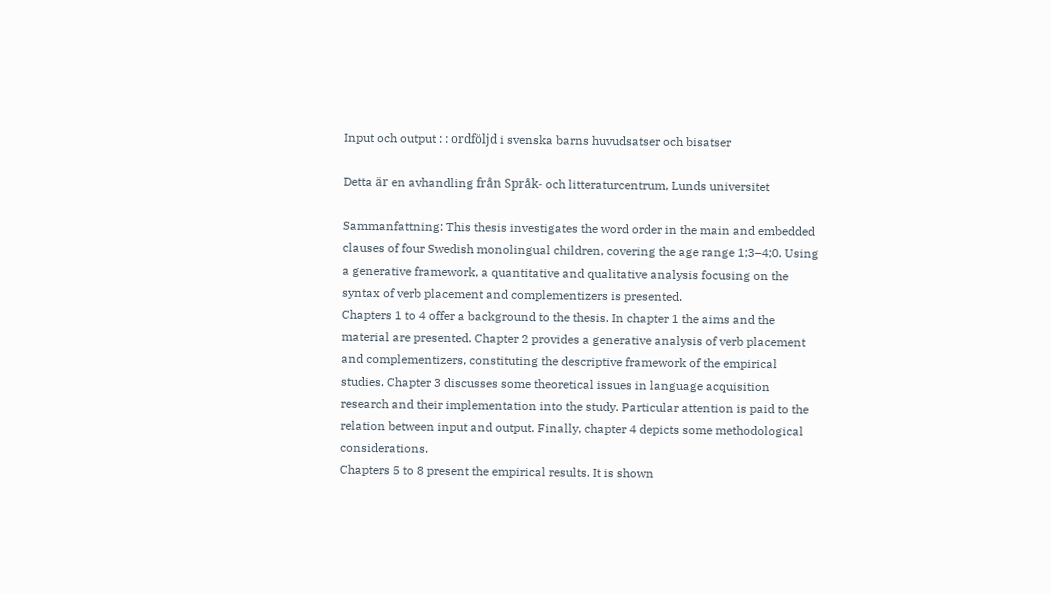Input och output : : ordföljd i svenska barns huvudsatser och bisatser

Detta är en avhandling från Språk- och litteraturcentrum, Lunds universitet

Sammanfattning: This thesis investigates the word order in the main and embedded clauses of four Swedish monolingual children, covering the age range 1;3–4;0. Using a generative framework, a quantitative and qualitative analysis focusing on the syntax of verb placement and complementizers is presented.
Chapters 1 to 4 offer a background to the thesis. In chapter 1 the aims and the material are presented. Chapter 2 provides a generative analysis of verb placement and complementizers, constituting the descriptive framework of the empirical studies. Chapter 3 discusses some theoretical issues in language acquisition research and their implementation into the study. Particular attention is paid to the relation between input and output. Finally, chapter 4 depicts some methodological considerations.
Chapters 5 to 8 present the empirical results. It is shown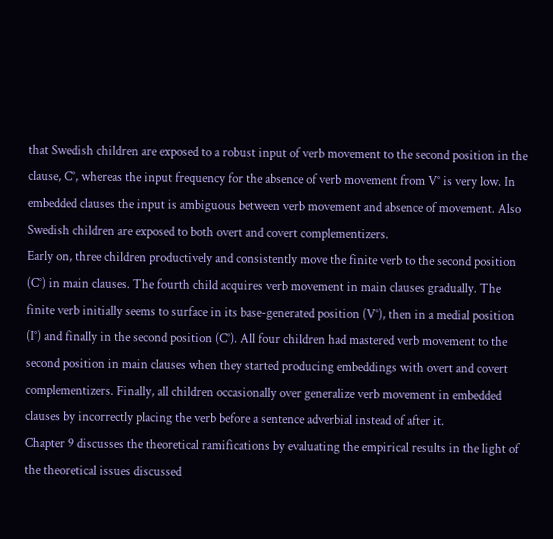that Swedish children are exposed to a robust input of verb movement to the second position in the clause, C°, whereas the input frequency for the absence of verb movement from V° is very low. In embedded clauses the input is ambiguous between verb movement and absence of movement. Also Swedish children are exposed to both overt and covert complementizers.
Early on, three children productively and consistently move the finite verb to the second position (C°) in main clauses. The fourth child acquires verb movement in main clauses gradually. The finite verb initially seems to surface in its base-generated position (V°), then in a medial position (I°) and finally in the second position (C°). All four children had mastered verb movement to the second position in main clauses when they started producing embeddings with overt and covert complementizers. Finally, all children occasionally over generalize verb movement in embedded clauses by incorrectly placing the verb before a sentence adverbial instead of after it.
Chapter 9 discusses the theoretical ramifications by evaluating the empirical results in the light of the theoretical issues discussed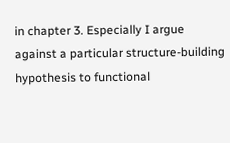in chapter 3. Especially I argue against a particular structure-building hypothesis to functional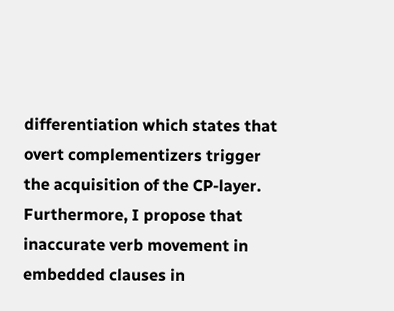differentiation which states that overt complementizers trigger the acquisition of the CP-layer. Furthermore, I propose that inaccurate verb movement in embedded clauses in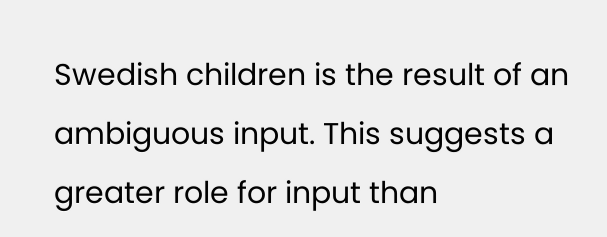Swedish children is the result of an ambiguous input. This suggests a greater role for input than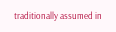traditionally assumed in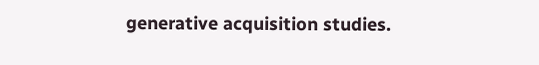generative acquisition studies.